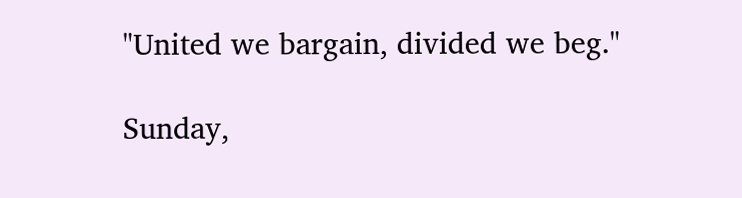"United we bargain, divided we beg."

Sunday,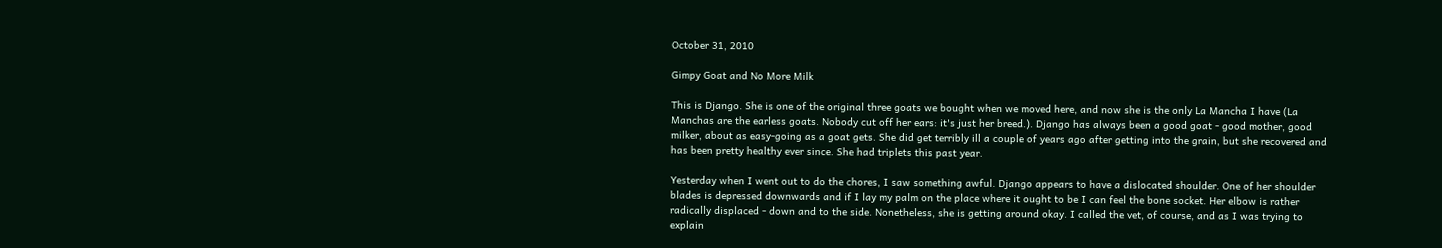October 31, 2010

Gimpy Goat and No More Milk

This is Django. She is one of the original three goats we bought when we moved here, and now she is the only La Mancha I have (La Manchas are the earless goats. Nobody cut off her ears: it's just her breed.). Django has always been a good goat - good mother, good milker, about as easy-going as a goat gets. She did get terribly ill a couple of years ago after getting into the grain, but she recovered and has been pretty healthy ever since. She had triplets this past year.

Yesterday when I went out to do the chores, I saw something awful. Django appears to have a dislocated shoulder. One of her shoulder blades is depressed downwards and if I lay my palm on the place where it ought to be I can feel the bone socket. Her elbow is rather radically displaced - down and to the side. Nonetheless, she is getting around okay. I called the vet, of course, and as I was trying to explain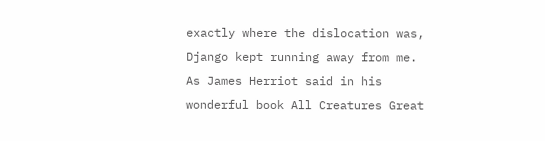exactly where the dislocation was, Django kept running away from me. As James Herriot said in his wonderful book All Creatures Great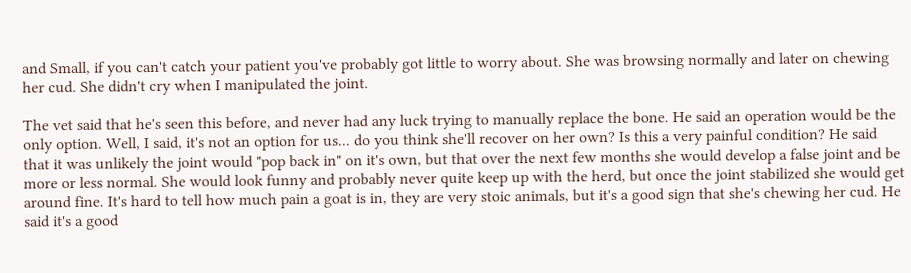and Small, if you can't catch your patient you've probably got little to worry about. She was browsing normally and later on chewing her cud. She didn't cry when I manipulated the joint.

The vet said that he's seen this before, and never had any luck trying to manually replace the bone. He said an operation would be the only option. Well, I said, it's not an option for us... do you think she'll recover on her own? Is this a very painful condition? He said that it was unlikely the joint would "pop back in" on it's own, but that over the next few months she would develop a false joint and be more or less normal. She would look funny and probably never quite keep up with the herd, but once the joint stabilized she would get around fine. It's hard to tell how much pain a goat is in, they are very stoic animals, but it's a good sign that she's chewing her cud. He said it's a good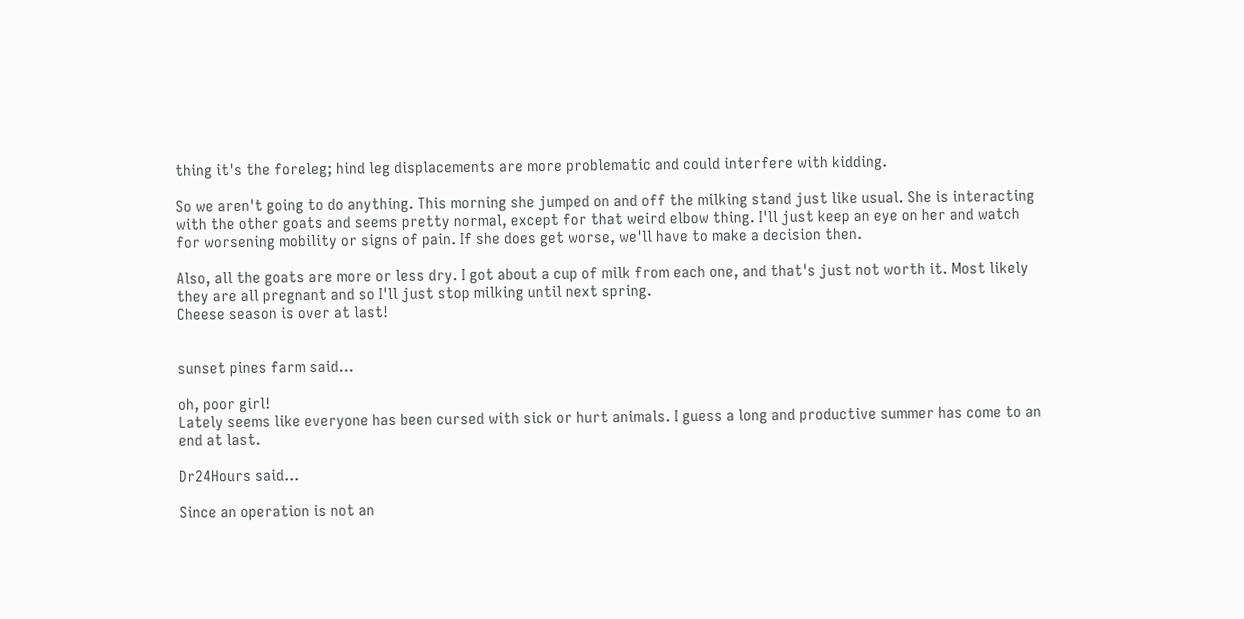thing it's the foreleg; hind leg displacements are more problematic and could interfere with kidding.

So we aren't going to do anything. This morning she jumped on and off the milking stand just like usual. She is interacting with the other goats and seems pretty normal, except for that weird elbow thing. I'll just keep an eye on her and watch for worsening mobility or signs of pain. If she does get worse, we'll have to make a decision then.

Also, all the goats are more or less dry. I got about a cup of milk from each one, and that's just not worth it. Most likely they are all pregnant and so I'll just stop milking until next spring.
Cheese season is over at last!


sunset pines farm said...

oh, poor girl!
Lately seems like everyone has been cursed with sick or hurt animals. I guess a long and productive summer has come to an end at last.

Dr24Hours said...

Since an operation is not an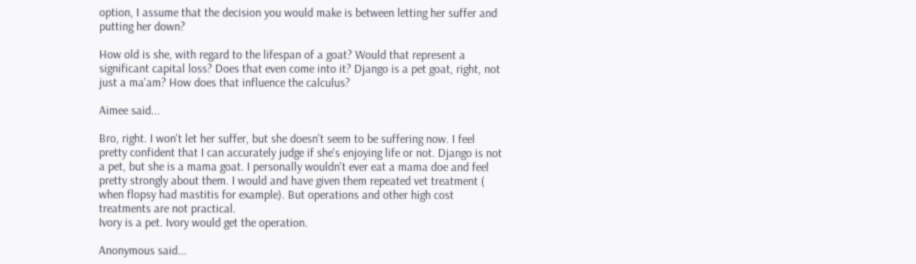option, I assume that the decision you would make is between letting her suffer and putting her down?

How old is she, with regard to the lifespan of a goat? Would that represent a significant capital loss? Does that even come into it? Django is a pet goat, right, not just a ma'am? How does that influence the calculus?

Aimee said...

Bro, right. I won't let her suffer, but she doesn't seem to be suffering now. I feel pretty confident that I can accurately judge if she's enjoying life or not. Django is not a pet, but she is a mama goat. I personally wouldn't ever eat a mama doe and feel pretty strongly about them. I would and have given them repeated vet treatment ( when flopsy had mastitis for example). But operations and other high cost treatments are not practical.
Ivory is a pet. Ivory would get the operation.

Anonymous said...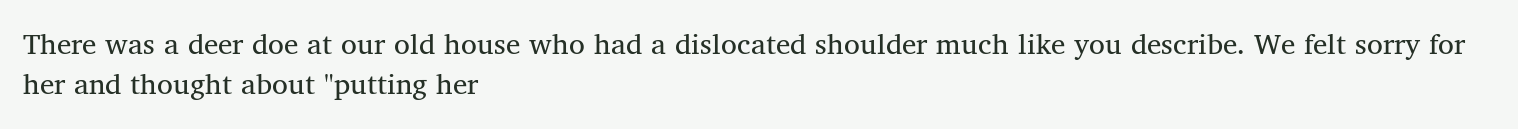There was a deer doe at our old house who had a dislocated shoulder much like you describe. We felt sorry for her and thought about "putting her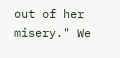out of her misery." We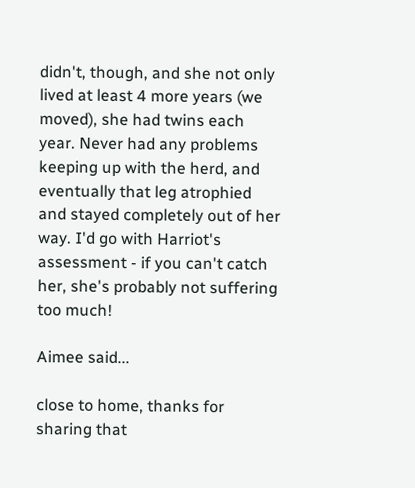didn't, though, and she not only lived at least 4 more years (we moved), she had twins each year. Never had any problems keeping up with the herd, and eventually that leg atrophied and stayed completely out of her way. I'd go with Harriot's assessment - if you can't catch her, she's probably not suffering too much!

Aimee said...

close to home, thanks for sharing that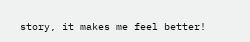story, it makes me feel better!